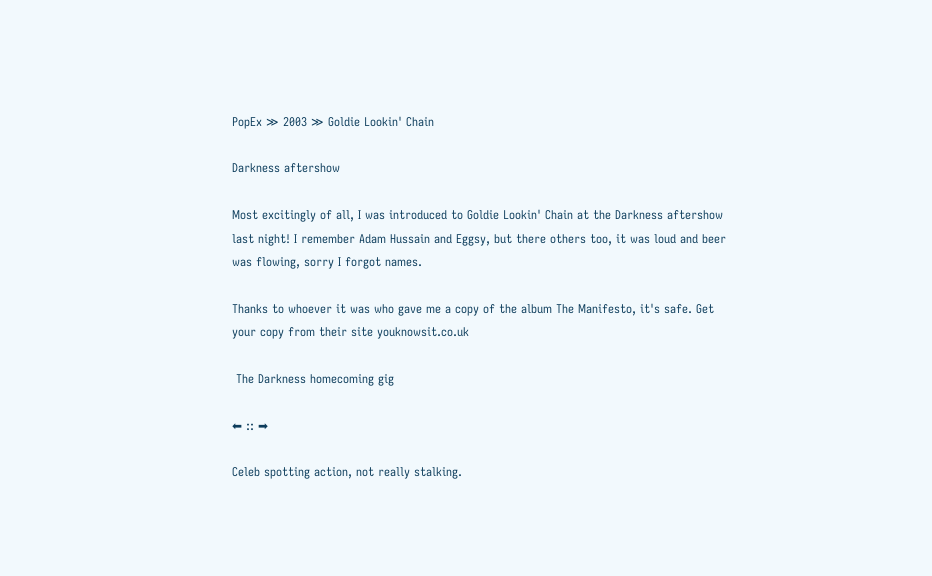PopEx ≫ 2003 ≫ Goldie Lookin' Chain

Darkness aftershow

Most excitingly of all, I was introduced to Goldie Lookin' Chain at the Darkness aftershow last night! I remember Adam Hussain and Eggsy, but there others too, it was loud and beer was flowing, sorry I forgot names.

Thanks to whoever it was who gave me a copy of the album The Manifesto, it's safe. Get your copy from their site youknowsit.co.uk

 The Darkness homecoming gig

⬅ :: ➡

Celeb spotting action, not really stalking.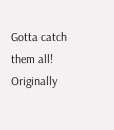Gotta catch them all! Originally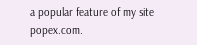a popular feature of my site popex.com.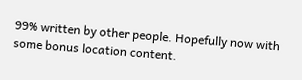99% written by other people. Hopefully now with some bonus location content.